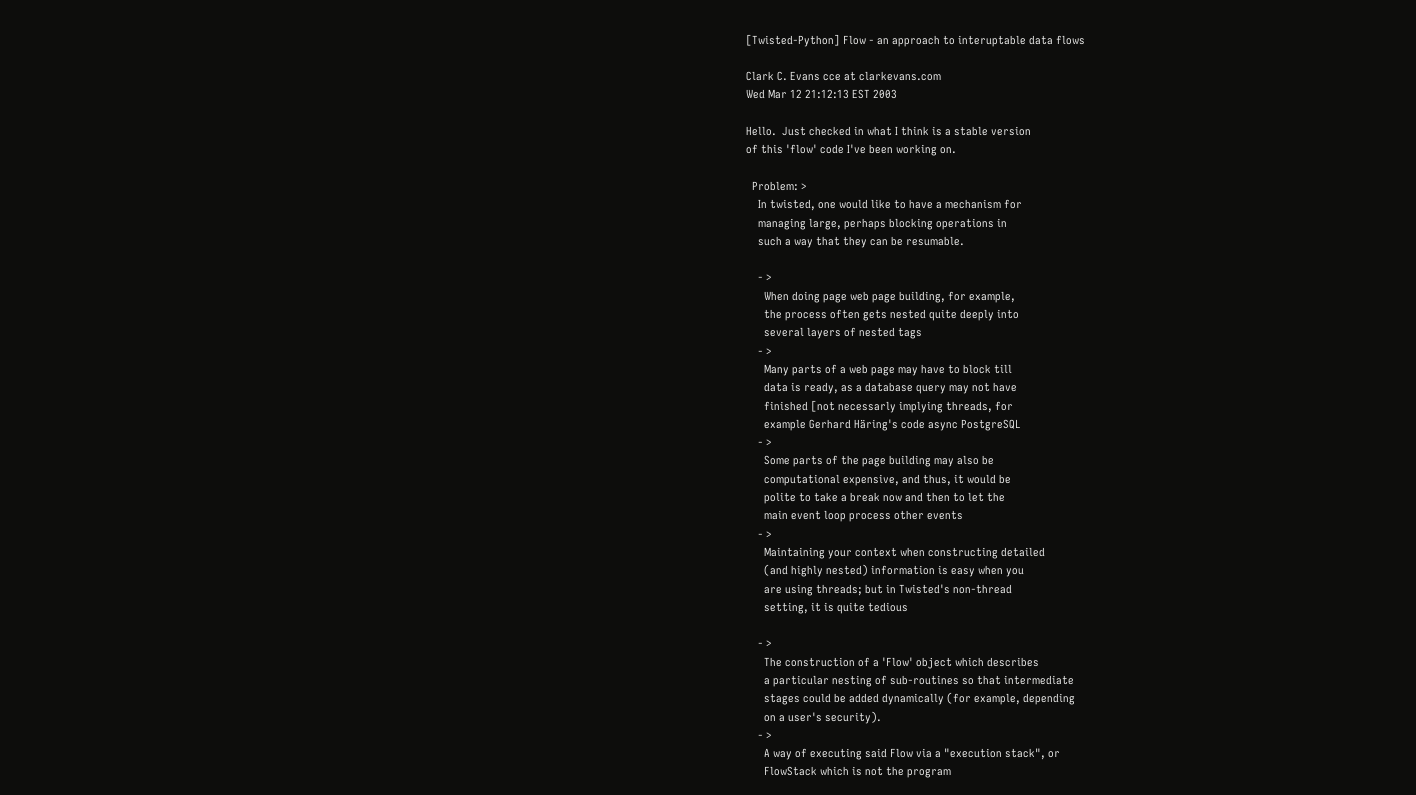[Twisted-Python] Flow - an approach to interuptable data flows

Clark C. Evans cce at clarkevans.com
Wed Mar 12 21:12:13 EST 2003

Hello.  Just checked in what I think is a stable version
of this 'flow' code I've been working on.

  Problem: >
    In twisted, one would like to have a mechanism for
    managing large, perhaps blocking operations in
    such a way that they can be resumable.

    - >
      When doing page web page building, for example,
      the process often gets nested quite deeply into
      several layers of nested tags
    - >
      Many parts of a web page may have to block till
      data is ready, as a database query may not have
      finished [not necessarly implying threads, for
      example Gerhard Häring's code async PostgreSQL
    - >
      Some parts of the page building may also be
      computational expensive, and thus, it would be
      polite to take a break now and then to let the
      main event loop process other events
    - >
      Maintaining your context when constructing detailed
      (and highly nested) information is easy when you
      are using threads; but in Twisted's non-thread
      setting, it is quite tedious

    - >
      The construction of a 'Flow' object which describes
      a particular nesting of sub-routines so that intermediate
      stages could be added dynamically (for example, depending
      on a user's security).
    - >
      A way of executing said Flow via a "execution stack", or
      FlowStack which is not the program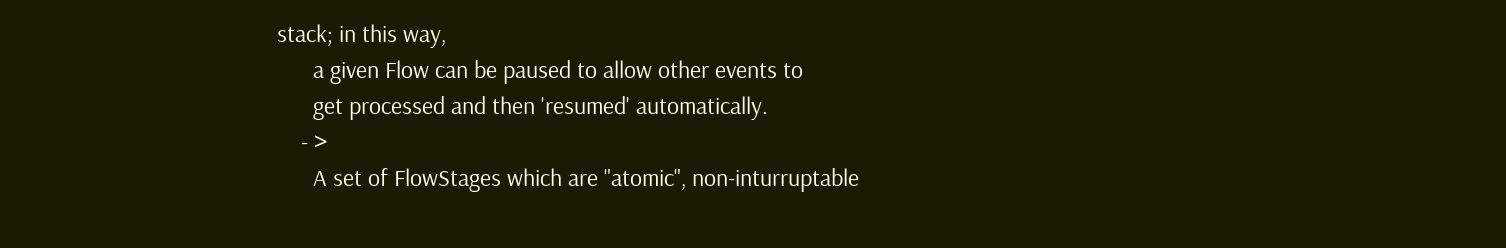stack; in this way,
      a given Flow can be paused to allow other events to
      get processed and then 'resumed' automatically.
    - >
      A set of FlowStages which are "atomic", non-inturruptable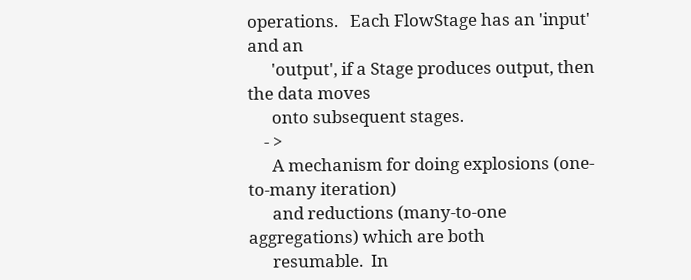operations.   Each FlowStage has an 'input' and an
      'output', if a Stage produces output, then the data moves
      onto subsequent stages.
    - >
      A mechanism for doing explosions (one-to-many iteration)
      and reductions (many-to-one aggregations) which are both
      resumable.  In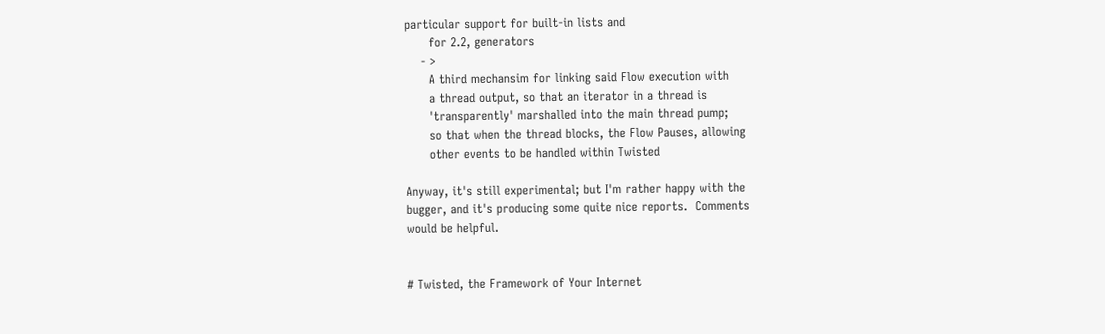particular support for built-in lists and
      for 2.2, generators
    - >
      A third mechansim for linking said Flow execution with
      a thread output, so that an iterator in a thread is
      'transparently' marshalled into the main thread pump;
      so that when the thread blocks, the Flow Pauses, allowing
      other events to be handled within Twisted

Anyway, it's still experimental; but I'm rather happy with the
bugger, and it's producing some quite nice reports.  Comments
would be helpful.


# Twisted, the Framework of Your Internet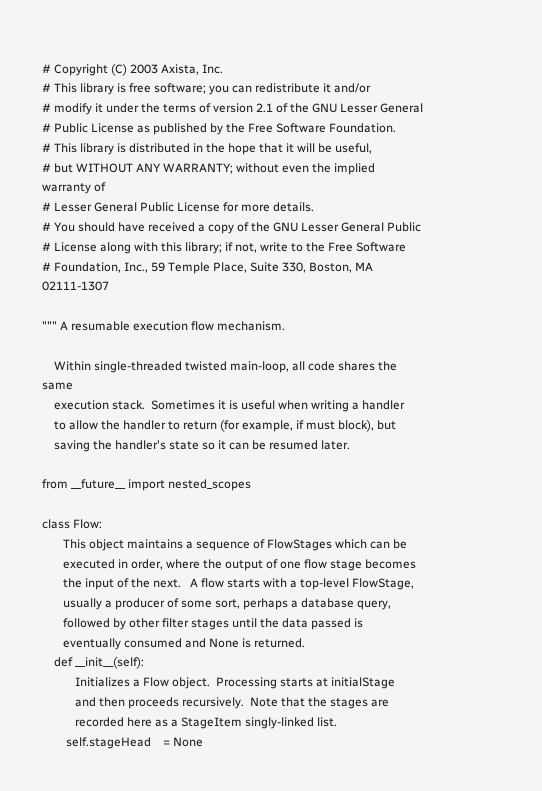# Copyright (C) 2003 Axista, Inc.
# This library is free software; you can redistribute it and/or
# modify it under the terms of version 2.1 of the GNU Lesser General
# Public License as published by the Free Software Foundation.
# This library is distributed in the hope that it will be useful,
# but WITHOUT ANY WARRANTY; without even the implied warranty of
# Lesser General Public License for more details.
# You should have received a copy of the GNU Lesser General Public
# License along with this library; if not, write to the Free Software
# Foundation, Inc., 59 Temple Place, Suite 330, Boston, MA  02111-1307

""" A resumable execution flow mechanism.

    Within single-threaded twisted main-loop, all code shares the same
    execution stack.  Sometimes it is useful when writing a handler
    to allow the handler to return (for example, if must block), but
    saving the handler's state so it can be resumed later.

from __future__ import nested_scopes

class Flow:
       This object maintains a sequence of FlowStages which can be
       executed in order, where the output of one flow stage becomes
       the input of the next.   A flow starts with a top-level FlowStage,
       usually a producer of some sort, perhaps a database query,
       followed by other filter stages until the data passed is
       eventually consumed and None is returned.
    def __init__(self):
           Initializes a Flow object.  Processing starts at initialStage
           and then proceeds recursively.  Note that the stages are
           recorded here as a StageItem singly-linked list.
        self.stageHead    = None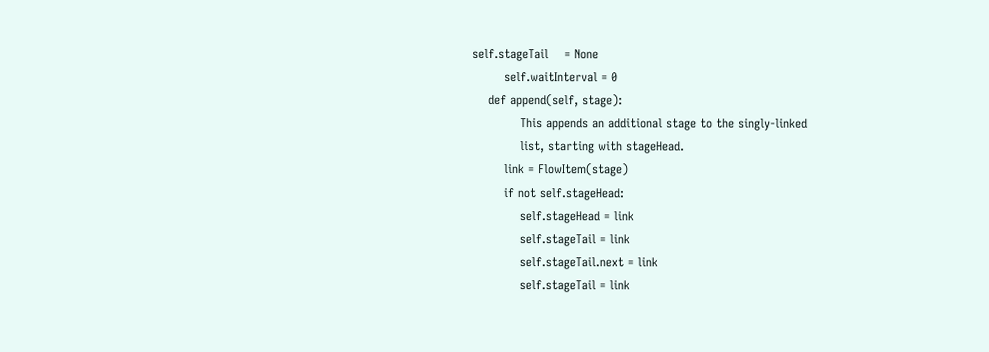self.stageTail    = None
        self.waitInterval = 0
    def append(self, stage):
            This appends an additional stage to the singly-linked
            list, starting with stageHead.
        link = FlowItem(stage)
        if not self.stageHead:
            self.stageHead = link
            self.stageTail = link
            self.stageTail.next = link
            self.stageTail = link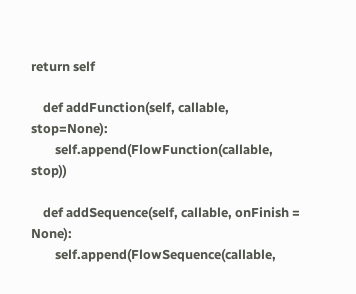return self

    def addFunction(self, callable, stop=None):
        self.append(FlowFunction(callable, stop))

    def addSequence(self, callable, onFinish = None):
        self.append(FlowSequence(callable,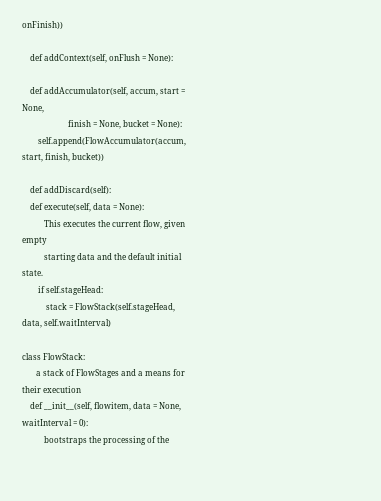onFinish))

    def addContext(self, onFlush = None):

    def addAccumulator(self, accum, start = None,
                       finish = None, bucket = None):
        self.append(FlowAccumulator(accum, start, finish, bucket))

    def addDiscard(self):
    def execute(self, data = None):
           This executes the current flow, given empty
           starting data and the default initial state.
        if self.stageHead:
            stack = FlowStack(self.stageHead, data, self.waitInterval)

class FlowStack:
       a stack of FlowStages and a means for their execution
    def __init__(self, flowitem, data = None, waitInterval = 0):
           bootstraps the processing of the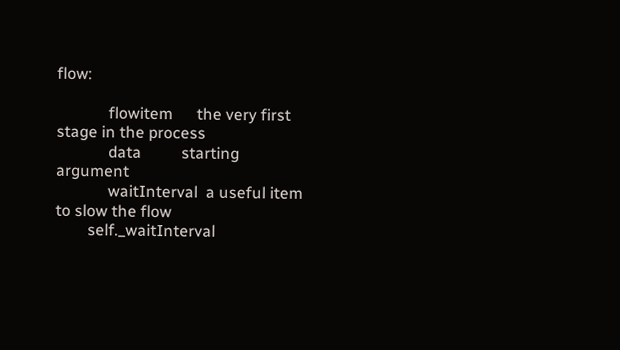flow:

             flowitem      the very first stage in the process
             data          starting argument
             waitInterval  a useful item to slow the flow
        self._waitInterval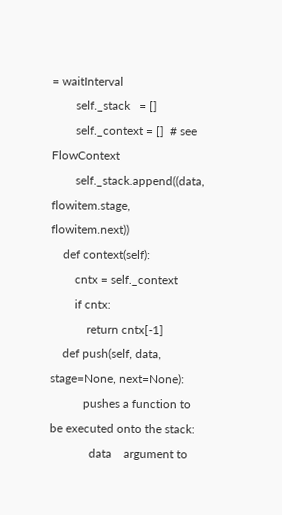= waitInterval
        self._stack   = []
        self._context = []  # see FlowContext
        self._stack.append((data, flowitem.stage, flowitem.next))
    def context(self):
        cntx = self._context
        if cntx:
            return cntx[-1]
    def push(self, data, stage=None, next=None):
           pushes a function to be executed onto the stack:
             data    argument to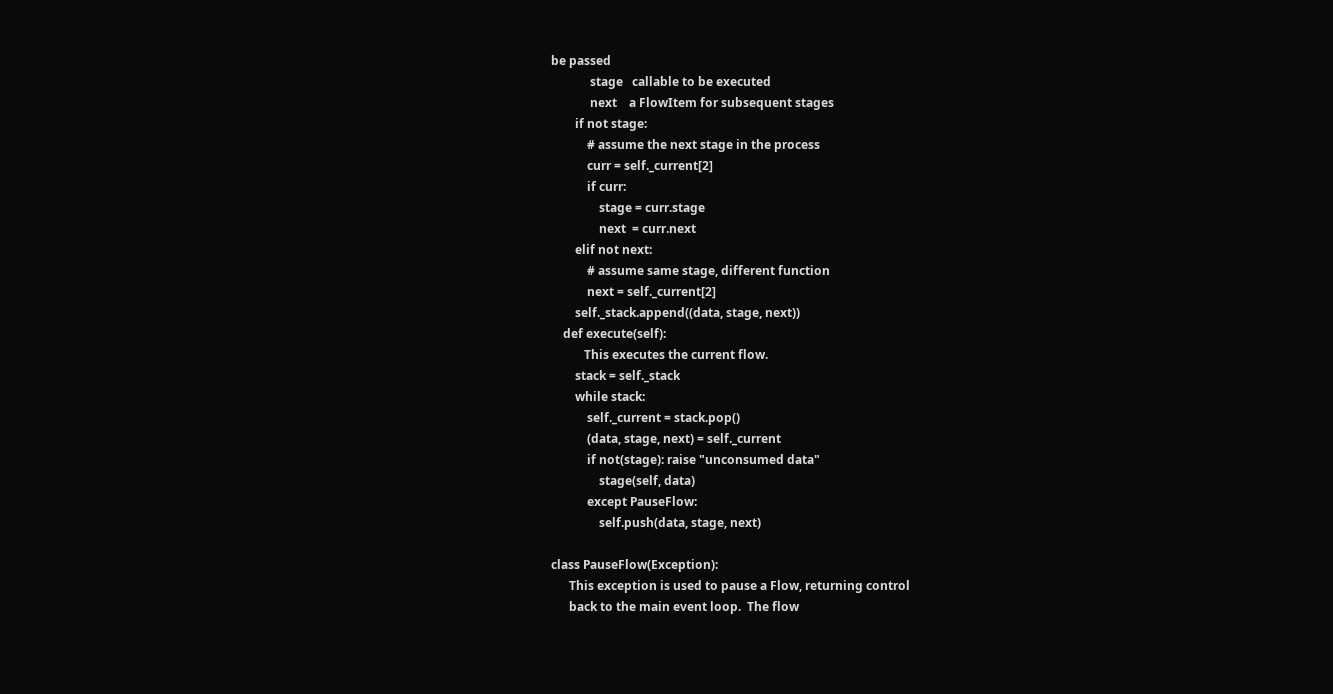be passed
             stage   callable to be executed
             next    a FlowItem for subsequent stages
        if not stage:
            # assume the next stage in the process
            curr = self._current[2]
            if curr:
                stage = curr.stage
                next  = curr.next
        elif not next:
            # assume same stage, different function
            next = self._current[2]
        self._stack.append((data, stage, next))
    def execute(self):
           This executes the current flow.
        stack = self._stack
        while stack:
            self._current = stack.pop()
            (data, stage, next) = self._current
            if not(stage): raise "unconsumed data"
                stage(self, data)
            except PauseFlow:
                self.push(data, stage, next)

class PauseFlow(Exception):
      This exception is used to pause a Flow, returning control
      back to the main event loop.  The flow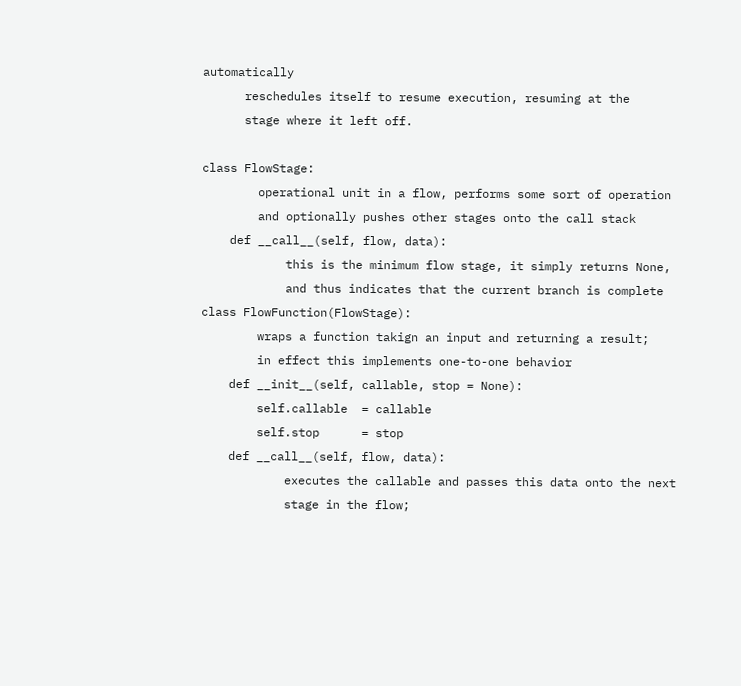automatically
      reschedules itself to resume execution, resuming at the
      stage where it left off.

class FlowStage:
        operational unit in a flow, performs some sort of operation
        and optionally pushes other stages onto the call stack
    def __call__(self, flow, data):
            this is the minimum flow stage, it simply returns None,
            and thus indicates that the current branch is complete
class FlowFunction(FlowStage):
        wraps a function takign an input and returning a result;
        in effect this implements one-to-one behavior
    def __init__(self, callable, stop = None):
        self.callable  = callable
        self.stop      = stop
    def __call__(self, flow, data):
            executes the callable and passes this data onto the next
            stage in the flow;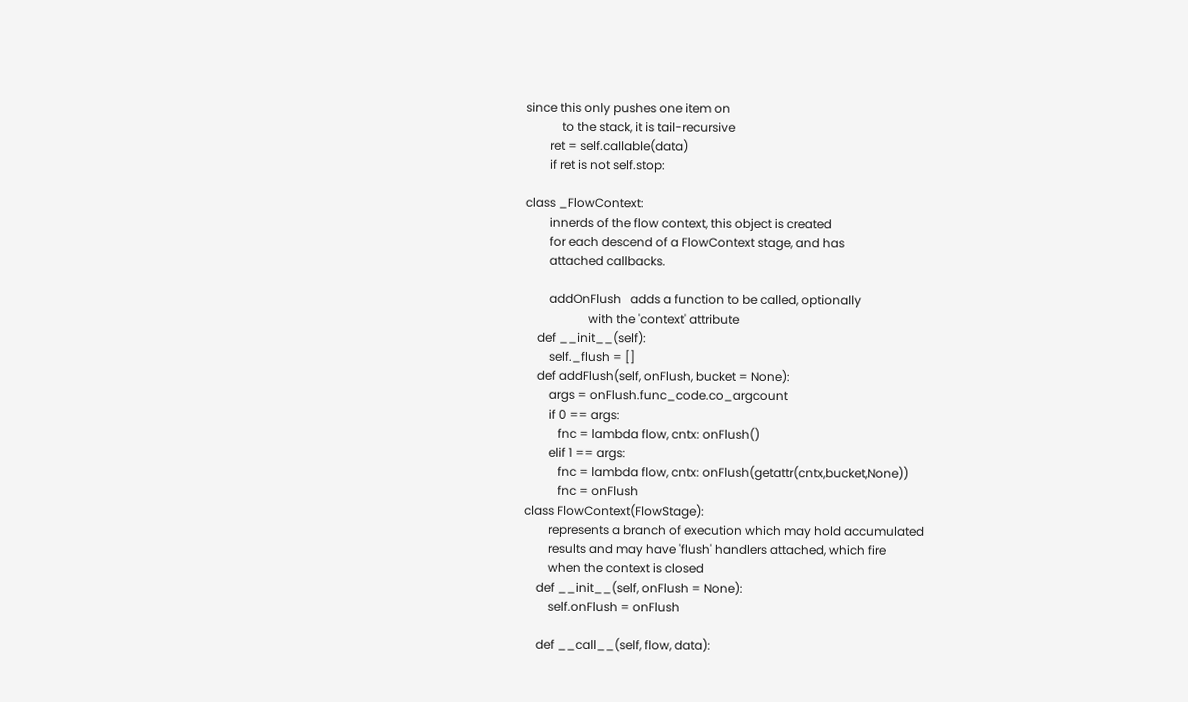since this only pushes one item on
            to the stack, it is tail-recursive
        ret = self.callable(data)
        if ret is not self.stop:

class _FlowContext:
        innerds of the flow context, this object is created
        for each descend of a FlowContext stage, and has
        attached callbacks.

        addOnFlush   adds a function to be called, optionally
                     with the 'context' attribute
    def __init__(self):
        self._flush = []
    def addFlush(self, onFlush, bucket = None):
        args = onFlush.func_code.co_argcount
        if 0 == args:
           fnc = lambda flow, cntx: onFlush()
        elif 1 == args:
           fnc = lambda flow, cntx: onFlush(getattr(cntx,bucket,None))
           fnc = onFlush
class FlowContext(FlowStage):
        represents a branch of execution which may hold accumulated
        results and may have 'flush' handlers attached, which fire
        when the context is closed
    def __init__(self, onFlush = None):
        self.onFlush = onFlush

    def __call__(self, flow, data):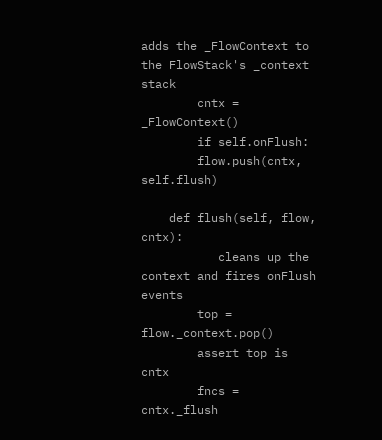adds the _FlowContext to the FlowStack's _context stack
        cntx = _FlowContext()
        if self.onFlush:
        flow.push(cntx, self.flush)

    def flush(self, flow, cntx):
           cleans up the context and fires onFlush events
        top = flow._context.pop()
        assert top is cntx
        fncs = cntx._flush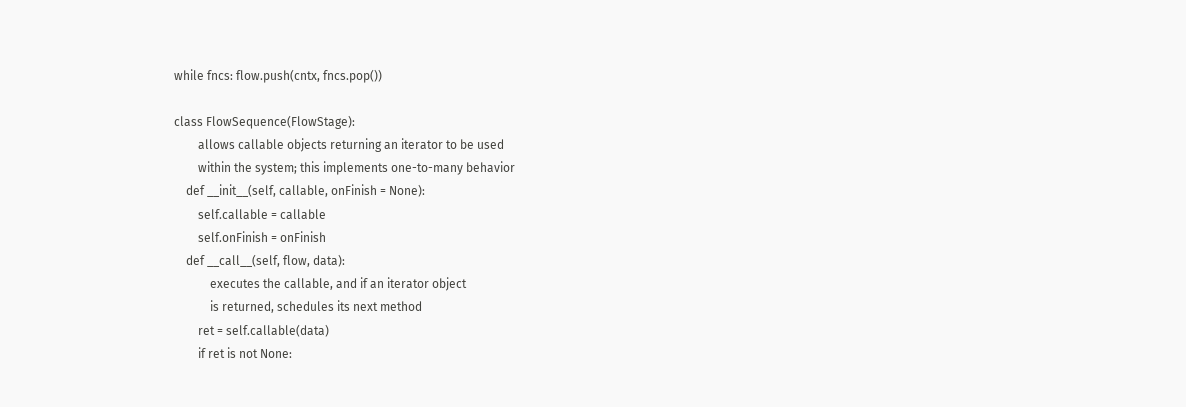while fncs: flow.push(cntx, fncs.pop())

class FlowSequence(FlowStage):
        allows callable objects returning an iterator to be used
        within the system; this implements one-to-many behavior
    def __init__(self, callable, onFinish = None):
        self.callable = callable
        self.onFinish = onFinish
    def __call__(self, flow, data):
            executes the callable, and if an iterator object
            is returned, schedules its next method
        ret = self.callable(data)
        if ret is not None: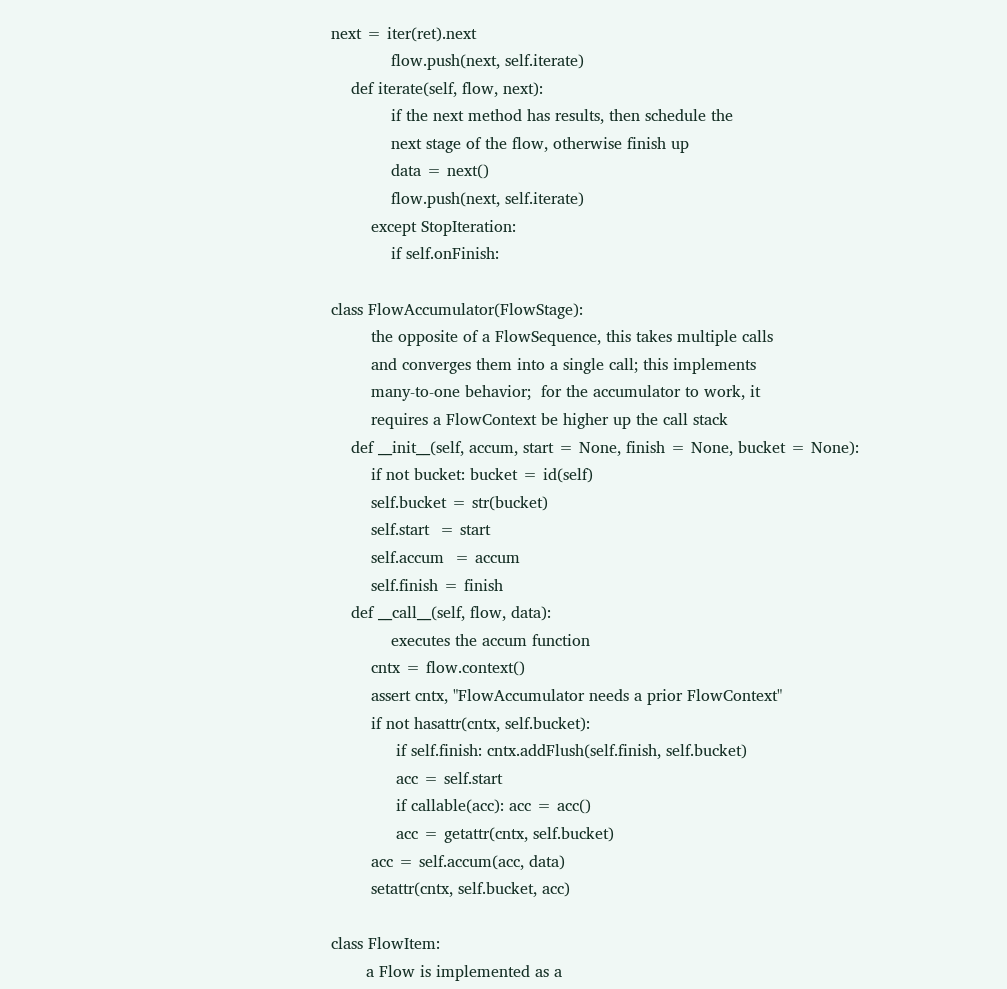next = iter(ret).next
            flow.push(next, self.iterate)
    def iterate(self, flow, next):
            if the next method has results, then schedule the
            next stage of the flow, otherwise finish up
            data = next()
            flow.push(next, self.iterate)
        except StopIteration:
            if self.onFinish:

class FlowAccumulator(FlowStage):
        the opposite of a FlowSequence, this takes multiple calls
        and converges them into a single call; this implements
        many-to-one behavior;  for the accumulator to work, it
        requires a FlowContext be higher up the call stack
    def __init__(self, accum, start = None, finish = None, bucket = None):
        if not bucket: bucket = id(self)
        self.bucket = str(bucket)
        self.start  = start
        self.accum  = accum
        self.finish = finish
    def __call__(self, flow, data):
            executes the accum function
        cntx = flow.context()
        assert cntx, "FlowAccumulator needs a prior FlowContext"
        if not hasattr(cntx, self.bucket):
             if self.finish: cntx.addFlush(self.finish, self.bucket)
             acc = self.start
             if callable(acc): acc = acc()
             acc = getattr(cntx, self.bucket)
        acc = self.accum(acc, data)
        setattr(cntx, self.bucket, acc)

class FlowItem:
       a Flow is implemented as a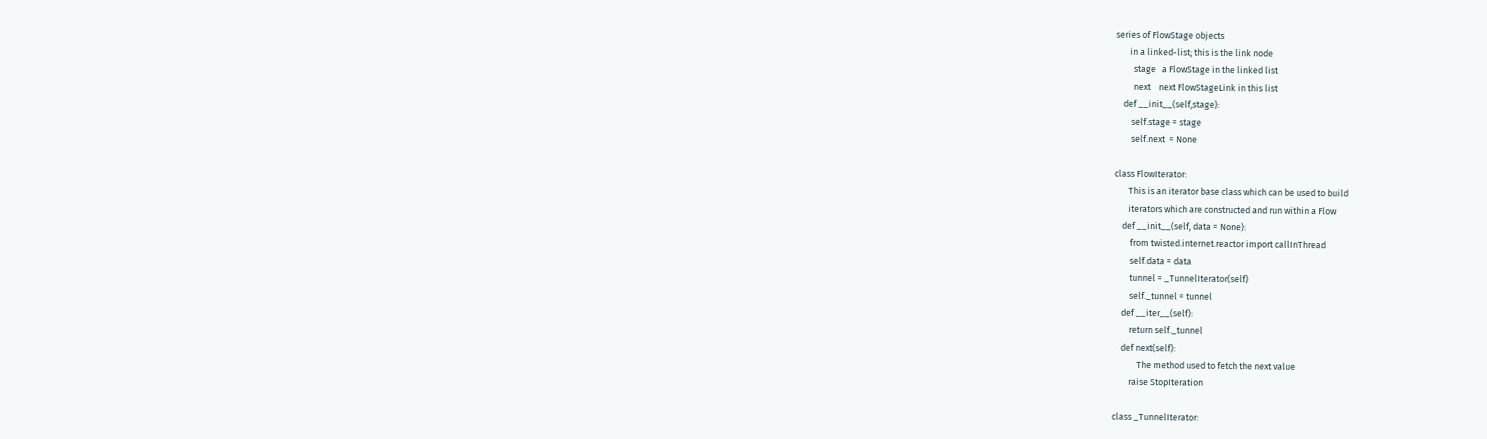series of FlowStage objects
       in a linked-list; this is the link node
         stage   a FlowStage in the linked list
         next    next FlowStageLink in this list
    def __init__(self,stage):
        self.stage = stage
        self.next  = None

class FlowIterator:
       This is an iterator base class which can be used to build
       iterators which are constructed and run within a Flow
    def __init__(self, data = None):
        from twisted.internet.reactor import callInThread
        self.data = data
        tunnel = _TunnelIterator(self)
        self._tunnel = tunnel
    def __iter__(self):
        return self._tunnel
    def next(self):
            The method used to fetch the next value
        raise StopIteration

class _TunnelIterator: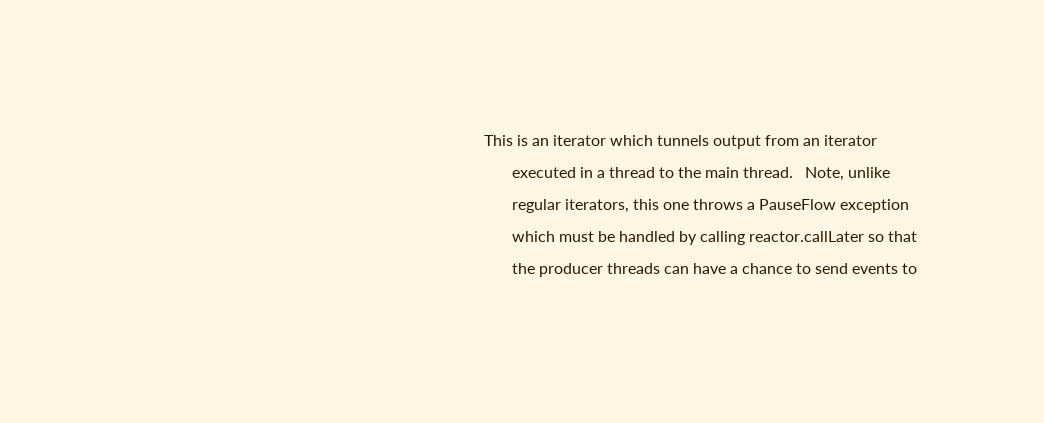This is an iterator which tunnels output from an iterator
       executed in a thread to the main thread.   Note, unlike
       regular iterators, this one throws a PauseFlow exception
       which must be handled by calling reactor.callLater so that
       the producer threads can have a chance to send events to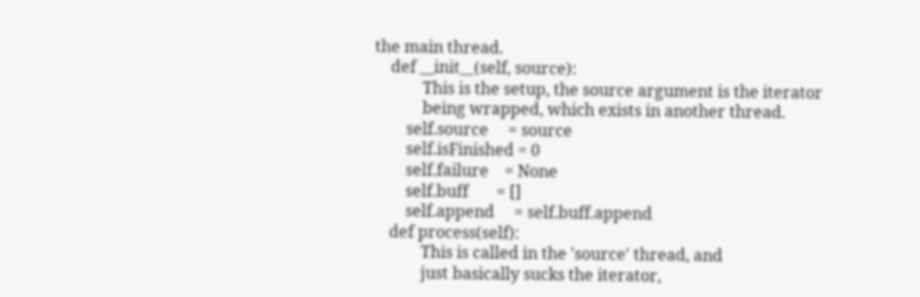the main thread.
    def __init__(self, source):
            This is the setup, the source argument is the iterator
            being wrapped, which exists in another thread.
        self.source     = source
        self.isFinished = 0
        self.failure    = None
        self.buff       = []
        self.append     = self.buff.append
    def process(self):
            This is called in the 'source' thread, and
            just basically sucks the iterator,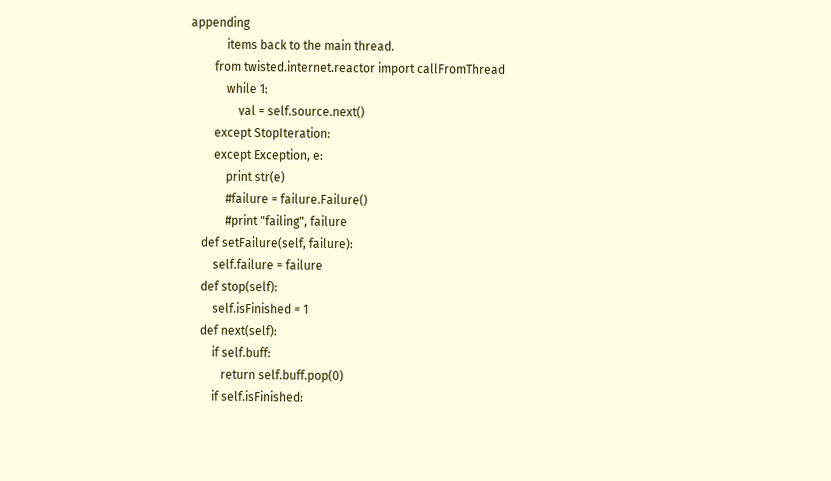appending
            items back to the main thread.
        from twisted.internet.reactor import callFromThread
            while 1:
                val = self.source.next()
        except StopIteration:
        except Exception, e:
            print str(e)
            #failure = failure.Failure()
            #print "failing", failure
    def setFailure(self, failure):
        self.failure = failure
    def stop(self):
        self.isFinished = 1
    def next(self):
        if self.buff:
           return self.buff.pop(0)
        if self.isFinished: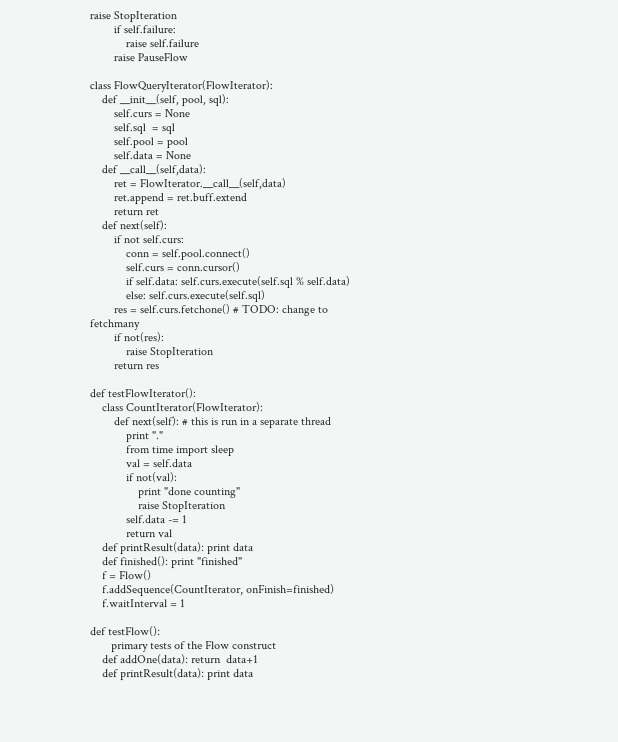raise StopIteration
        if self.failure:
            raise self.failure
        raise PauseFlow

class FlowQueryIterator(FlowIterator):
    def __init__(self, pool, sql):
        self.curs = None
        self.sql  = sql
        self.pool = pool
        self.data = None
    def __call__(self,data):
        ret = FlowIterator.__call__(self,data)
        ret.append = ret.buff.extend
        return ret
    def next(self):
        if not self.curs:
            conn = self.pool.connect()
            self.curs = conn.cursor()
            if self.data: self.curs.execute(self.sql % self.data)
            else: self.curs.execute(self.sql)
        res = self.curs.fetchone() # TODO: change to fetchmany
        if not(res):
            raise StopIteration
        return res

def testFlowIterator():
    class CountIterator(FlowIterator):
        def next(self): # this is run in a separate thread
            print "."
            from time import sleep
            val = self.data
            if not(val):
                print "done counting"
                raise StopIteration
            self.data -= 1
            return val
    def printResult(data): print data
    def finished(): print "finished"
    f = Flow()
    f.addSequence(CountIterator, onFinish=finished)
    f.waitInterval = 1

def testFlow():
       primary tests of the Flow construct
    def addOne(data): return  data+1
    def printResult(data): print data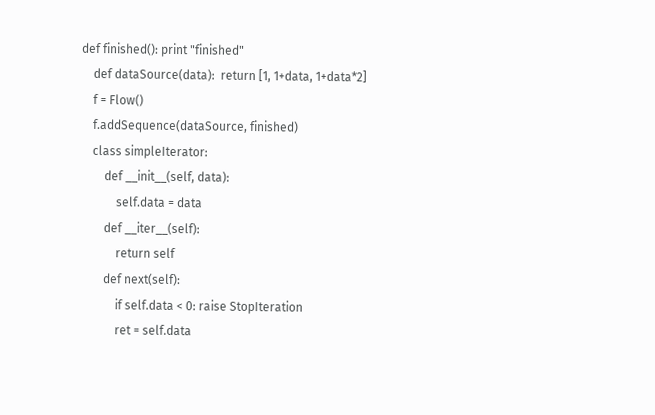def finished(): print "finished"
    def dataSource(data):  return [1, 1+data, 1+data*2]
    f = Flow()
    f.addSequence(dataSource, finished)
    class simpleIterator:
        def __init__(self, data):
            self.data = data
        def __iter__(self):
            return self
        def next(self):
            if self.data < 0: raise StopIteration
            ret = self.data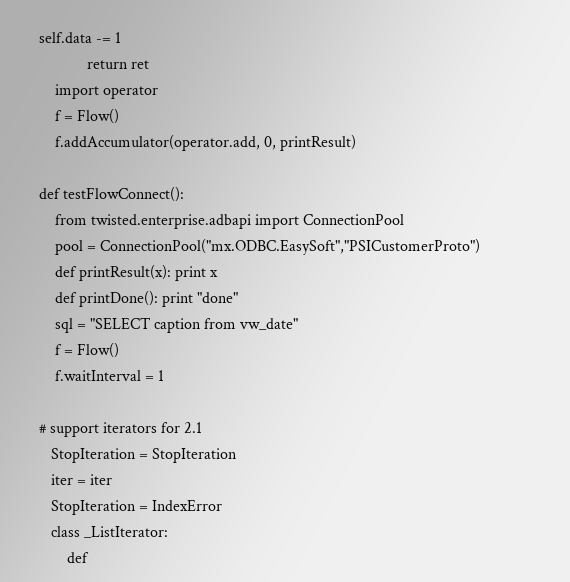self.data -= 1
            return ret
    import operator
    f = Flow()
    f.addAccumulator(operator.add, 0, printResult)

def testFlowConnect():
    from twisted.enterprise.adbapi import ConnectionPool
    pool = ConnectionPool("mx.ODBC.EasySoft","PSICustomerProto")
    def printResult(x): print x
    def printDone(): print "done"
    sql = "SELECT caption from vw_date"
    f = Flow()
    f.waitInterval = 1

# support iterators for 2.1
   StopIteration = StopIteration
   iter = iter
   StopIteration = IndexError
   class _ListIterator:
       def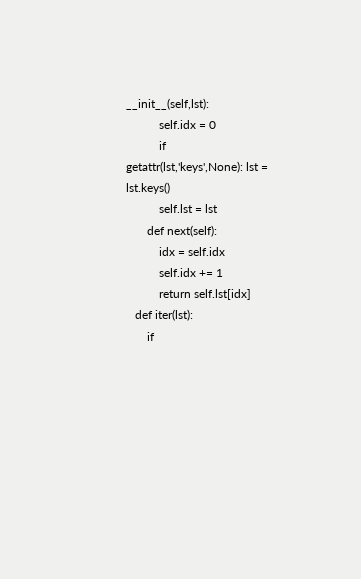__init__(self,lst):
           self.idx = 0
           if getattr(lst,'keys',None): lst = lst.keys()
           self.lst = lst
       def next(self):
           idx = self.idx
           self.idx += 1
           return self.lst[idx]
   def iter(lst):
       if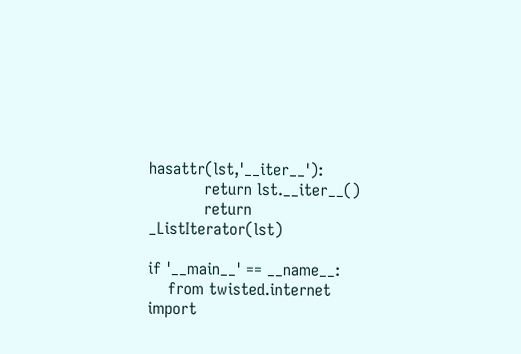hasattr(lst,'__iter__'):
           return lst.__iter__()
           return _ListIterator(lst)

if '__main__' == __name__:
    from twisted.internet import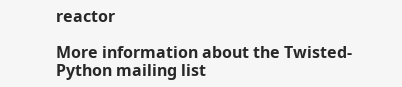reactor

More information about the Twisted-Python mailing list